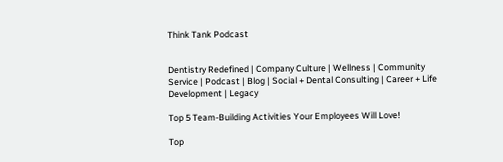Think Tank Podcast


Dentistry Redefined | Company Culture | Wellness | Community Service | Podcast | Blog | Social + Dental Consulting | Career + Life Development | Legacy

Top 5 Team-Building Activities Your Employees Will Love!

Top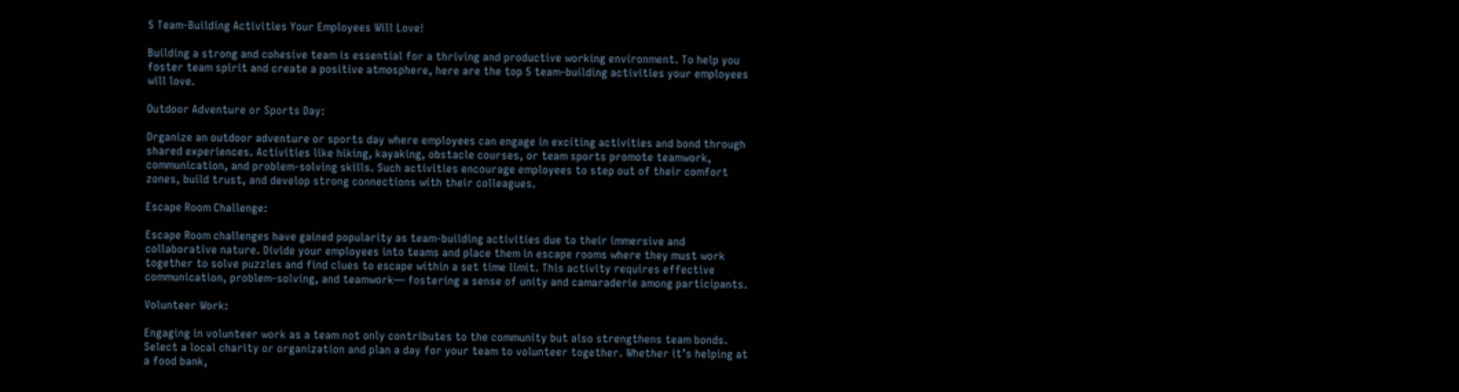5 Team-Building Activities Your Employees Will Love!

Building a strong and cohesive team is essential for a thriving and productive working environment. To help you foster team spirit and create a positive atmosphere, here are the top 5 team-building activities your employees will love.

Outdoor Adventure or Sports Day:

Organize an outdoor adventure or sports day where employees can engage in exciting activities and bond through shared experiences. Activities like hiking, kayaking, obstacle courses, or team sports promote teamwork, communication, and problem-solving skills. Such activities encourage employees to step out of their comfort zones, build trust, and develop strong connections with their colleagues.

Escape Room Challenge:

Escape Room challenges have gained popularity as team-building activities due to their immersive and collaborative nature. Divide your employees into teams and place them in escape rooms where they must work together to solve puzzles and find clues to escape within a set time limit. This activity requires effective communication, problem-solving, and teamwork— fostering a sense of unity and camaraderie among participants.

Volunteer Work:

Engaging in volunteer work as a team not only contributes to the community but also strengthens team bonds. Select a local charity or organization and plan a day for your team to volunteer together. Whether it’s helping at a food bank,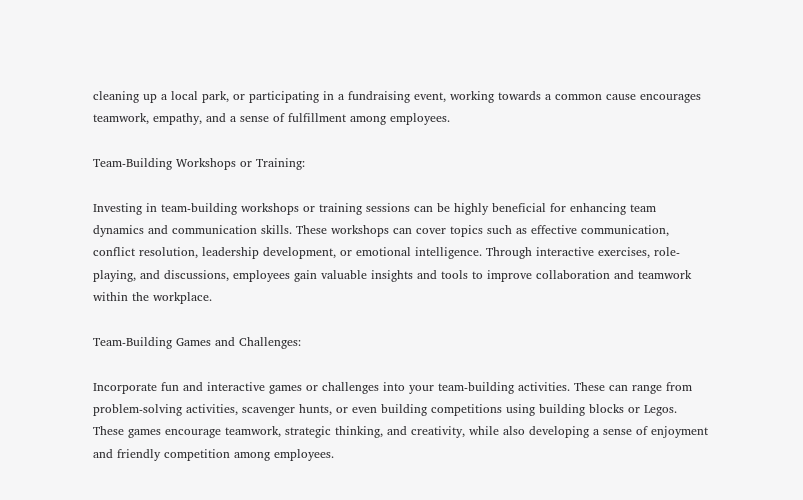cleaning up a local park, or participating in a fundraising event, working towards a common cause encourages teamwork, empathy, and a sense of fulfillment among employees.

Team-Building Workshops or Training:

Investing in team-building workshops or training sessions can be highly beneficial for enhancing team dynamics and communication skills. These workshops can cover topics such as effective communication, conflict resolution, leadership development, or emotional intelligence. Through interactive exercises, role-playing, and discussions, employees gain valuable insights and tools to improve collaboration and teamwork within the workplace.

Team-Building Games and Challenges:

Incorporate fun and interactive games or challenges into your team-building activities. These can range from problem-solving activities, scavenger hunts, or even building competitions using building blocks or Legos. These games encourage teamwork, strategic thinking, and creativity, while also developing a sense of enjoyment and friendly competition among employees.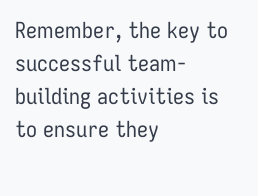Remember, the key to successful team-building activities is to ensure they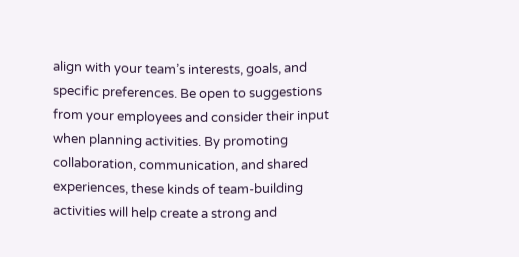align with your team’s interests, goals, and specific preferences. Be open to suggestions from your employees and consider their input when planning activities. By promoting collaboration, communication, and shared experiences, these kinds of team-building activities will help create a strong and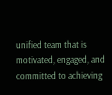unified team that is motivated, engaged, and committed to achieving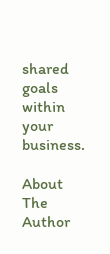shared goals within your business.

About The Author